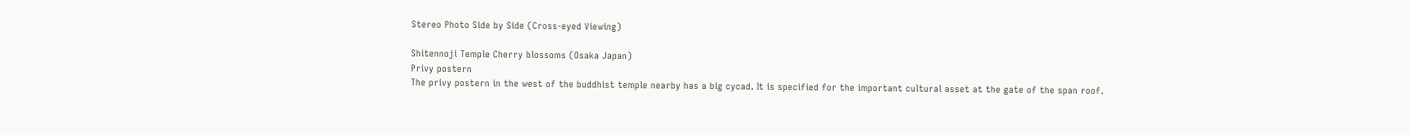Stereo Photo Side by Side (Cross-eyed Viewing)

Shitennoji Temple Cherry blossoms (Osaka Japan)
Privy postern
The privy postern in the west of the buddhist temple nearby has a big cycad. It is specified for the important cultural asset at the gate of the span roof.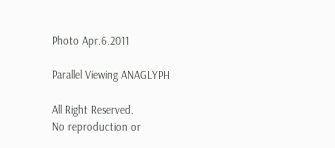Photo Apr.6.2011

Parallel Viewing ANAGLYPH

All Right Reserved.
No reproduction or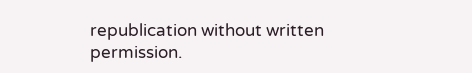republication without written permission.